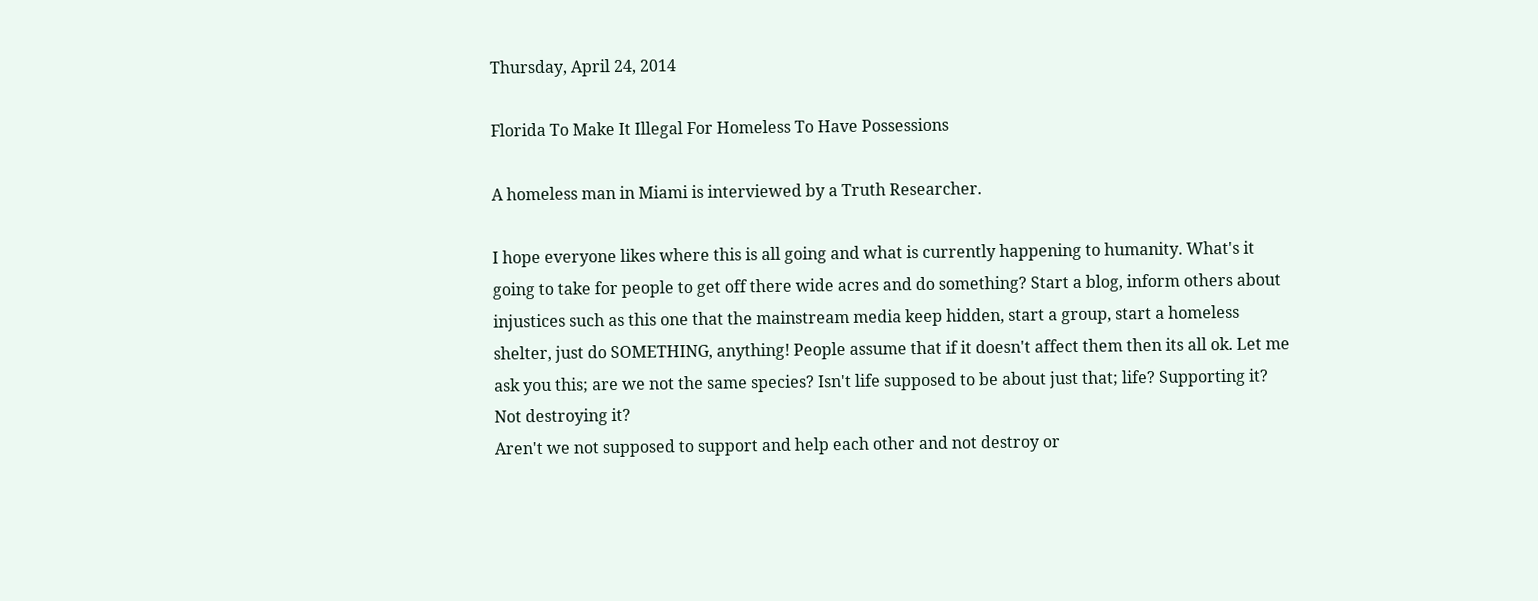Thursday, April 24, 2014

Florida To Make It Illegal For Homeless To Have Possessions

A homeless man in Miami is interviewed by a Truth Researcher.

I hope everyone likes where this is all going and what is currently happening to humanity. What's it going to take for people to get off there wide acres and do something? Start a blog, inform others about injustices such as this one that the mainstream media keep hidden, start a group, start a homeless shelter, just do SOMETHING, anything! People assume that if it doesn't affect them then its all ok. Let me ask you this; are we not the same species? Isn't life supposed to be about just that; life? Supporting it? Not destroying it?
Aren't we not supposed to support and help each other and not destroy or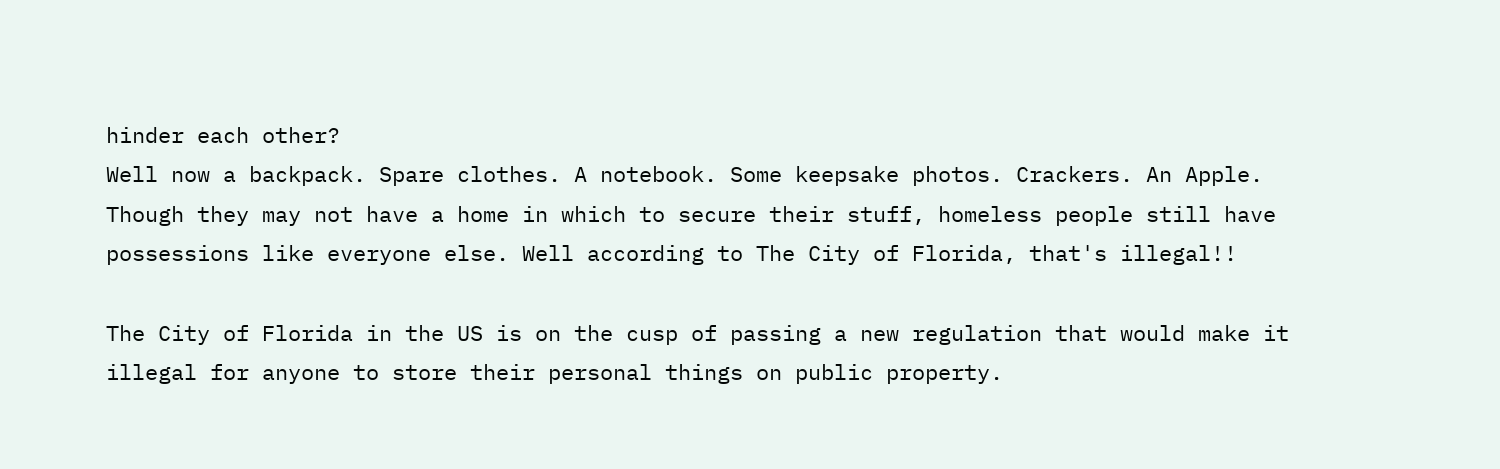hinder each other?
Well now a backpack. Spare clothes. A notebook. Some keepsake photos. Crackers. An Apple.
Though they may not have a home in which to secure their stuff, homeless people still have possessions like everyone else. Well according to The City of Florida, that's illegal!!

The City of Florida in the US is on the cusp of passing a new regulation that would make it illegal for anyone to store their personal things on public property.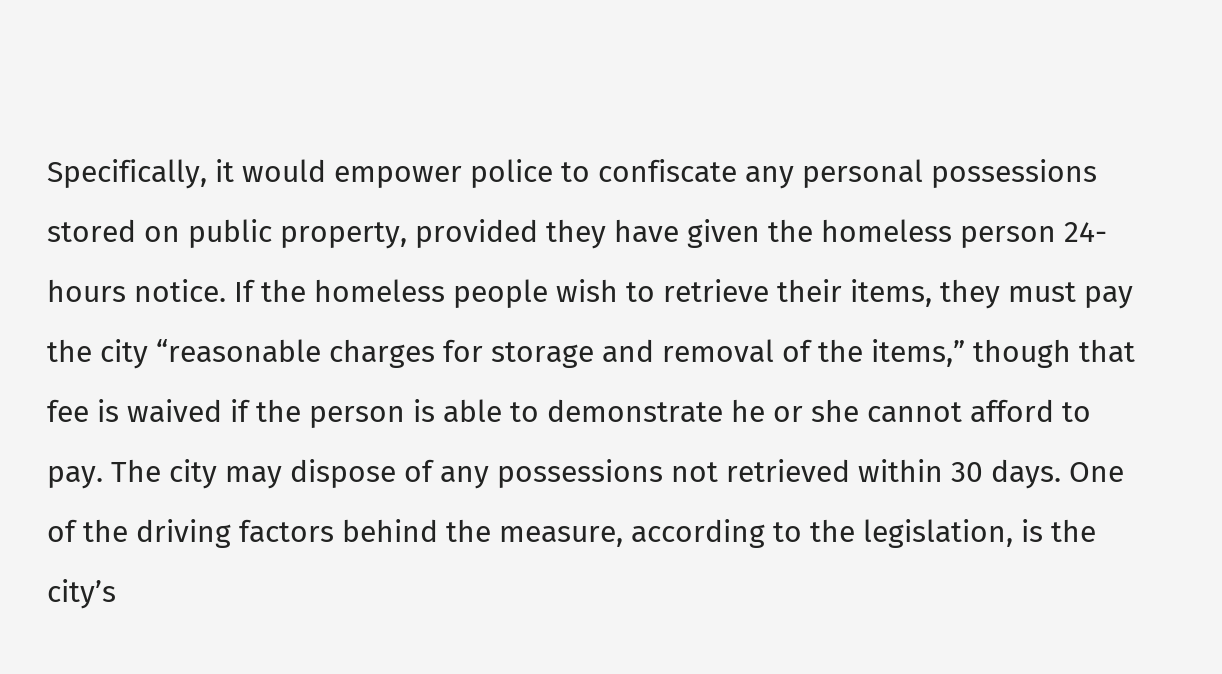Specifically, it would empower police to confiscate any personal possessions stored on public property, provided they have given the homeless person 24-hours notice. If the homeless people wish to retrieve their items, they must pay the city “reasonable charges for storage and removal of the items,” though that fee is waived if the person is able to demonstrate he or she cannot afford to pay. The city may dispose of any possessions not retrieved within 30 days. One of the driving factors behind the measure, according to the legislation, is the city’s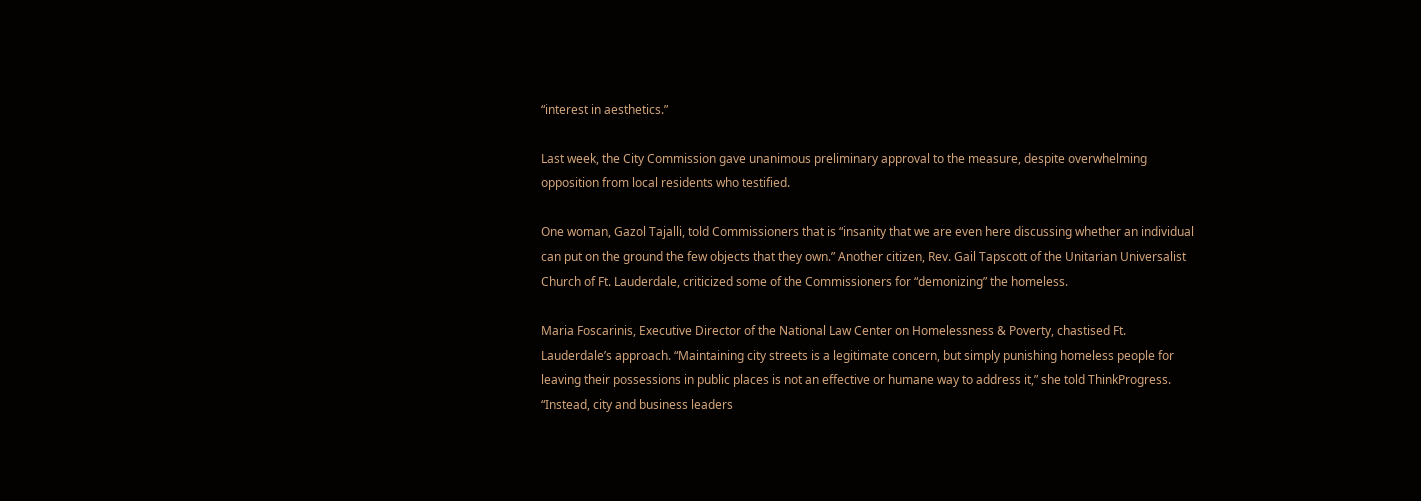“interest in aesthetics.”

Last week, the City Commission gave unanimous preliminary approval to the measure, despite overwhelming opposition from local residents who testified.

One woman, Gazol Tajalli, told Commissioners that is “insanity that we are even here discussing whether an individual can put on the ground the few objects that they own.” Another citizen, Rev. Gail Tapscott of the Unitarian Universalist Church of Ft. Lauderdale, criticized some of the Commissioners for “demonizing” the homeless.

Maria Foscarinis, Executive Director of the National Law Center on Homelessness & Poverty, chastised Ft. Lauderdale’s approach. “Maintaining city streets is a legitimate concern, but simply punishing homeless people for leaving their possessions in public places is not an effective or humane way to address it,” she told ThinkProgress. “Instead, city and business leaders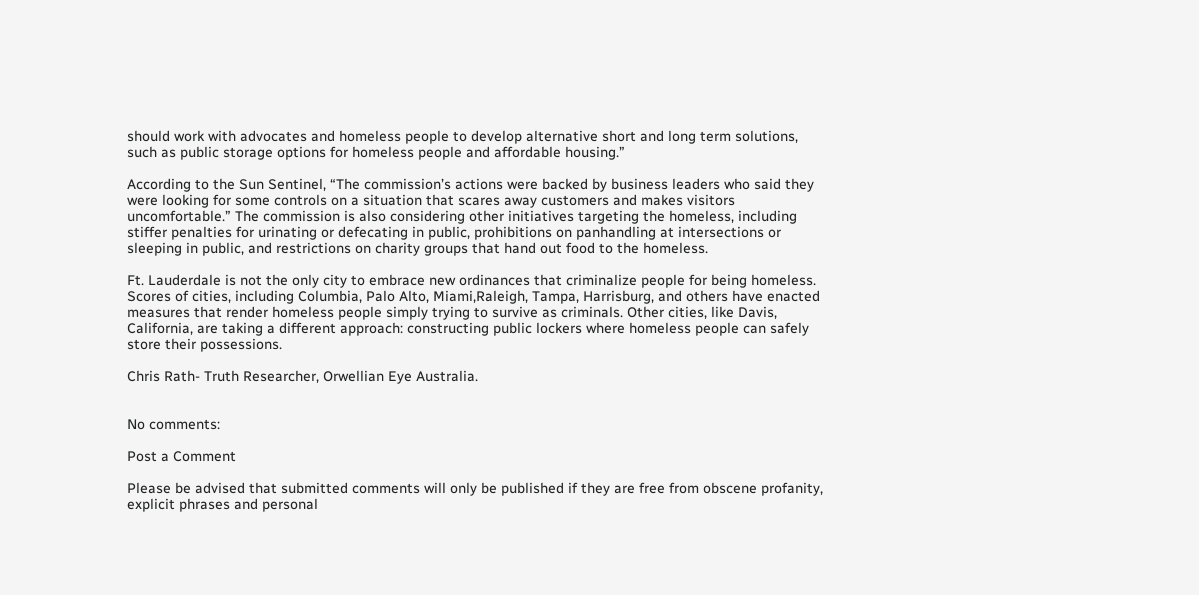should work with advocates and homeless people to develop alternative short and long term solutions, such as public storage options for homeless people and affordable housing.”

According to the Sun Sentinel, “The commission’s actions were backed by business leaders who said they were looking for some controls on a situation that scares away customers and makes visitors uncomfortable.” The commission is also considering other initiatives targeting the homeless, including stiffer penalties for urinating or defecating in public, prohibitions on panhandling at intersections or sleeping in public, and restrictions on charity groups that hand out food to the homeless.

Ft. Lauderdale is not the only city to embrace new ordinances that criminalize people for being homeless. Scores of cities, including Columbia, Palo Alto, Miami,Raleigh, Tampa, Harrisburg, and others have enacted measures that render homeless people simply trying to survive as criminals. Other cities, like Davis, California, are taking a different approach: constructing public lockers where homeless people can safely store their possessions.

Chris Rath- Truth Researcher, Orwellian Eye Australia.


No comments:

Post a Comment

Please be advised that submitted comments will only be published if they are free from obscene profanity, explicit phrases and personal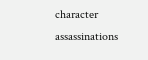character assassinations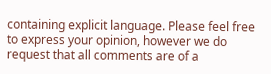containing explicit language. Please feel free to express your opinion, however we do request that all comments are of a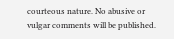courteous nature. No abusive or vulgar comments will be published.